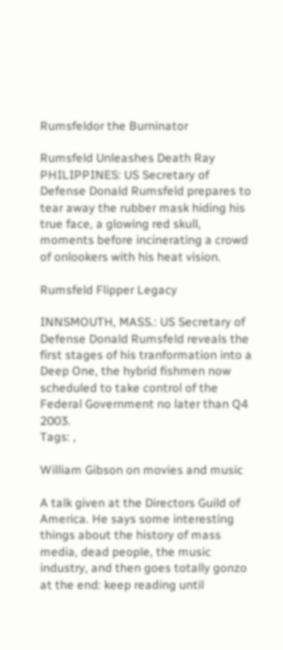Rumsfeldor the Burninator

Rumsfeld Unleashes Death Ray
PHILIPPINES: US Secretary of Defense Donald Rumsfeld prepares to tear away the rubber mask hiding his true face, a glowing red skull, moments before incinerating a crowd of onlookers with his heat vision.

Rumsfeld Flipper Legacy

INNSMOUTH, MASS.: US Secretary of Defense Donald Rumsfeld reveals the first stages of his tranformation into a Deep One, the hybrid fishmen now scheduled to take control of the Federal Government no later than Q4 2003.
Tags: ,

William Gibson on movies and music

A talk given at the Directors Guild of America. He says some interesting things about the history of mass media, dead people, the music industry, and then goes totally gonzo at the end: keep reading until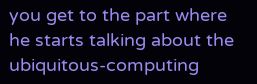you get to the part where he starts talking about the ubiquitous-computing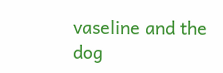vaseline and the dog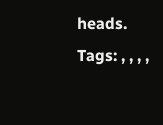heads.
Tags: , , , ,